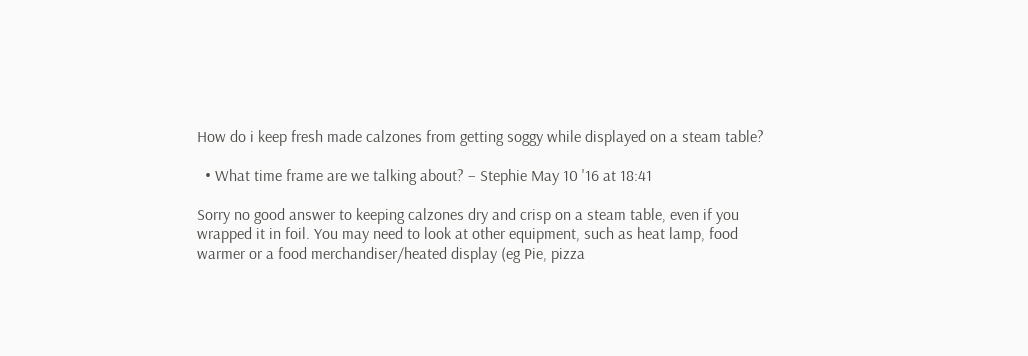How do i keep fresh made calzones from getting soggy while displayed on a steam table?

  • What time frame are we talking about? – Stephie May 10 '16 at 18:41

Sorry no good answer to keeping calzones dry and crisp on a steam table, even if you wrapped it in foil. You may need to look at other equipment, such as heat lamp, food warmer or a food merchandiser/heated display (eg Pie, pizza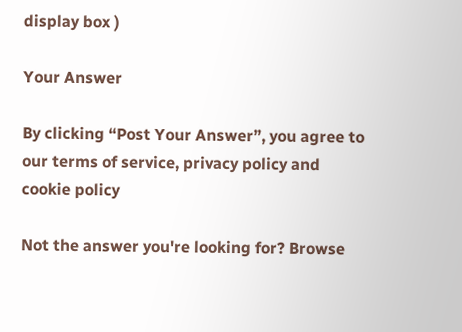display box )

Your Answer

By clicking “Post Your Answer”, you agree to our terms of service, privacy policy and cookie policy

Not the answer you're looking for? Browse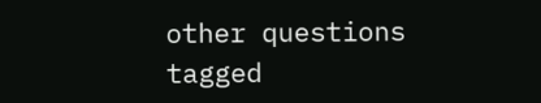other questions tagged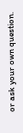or ask your own question.